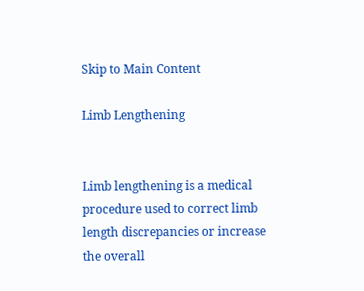Skip to Main Content

Limb Lengthening


Limb lengthening is a medical procedure used to correct limb length discrepancies or increase the overall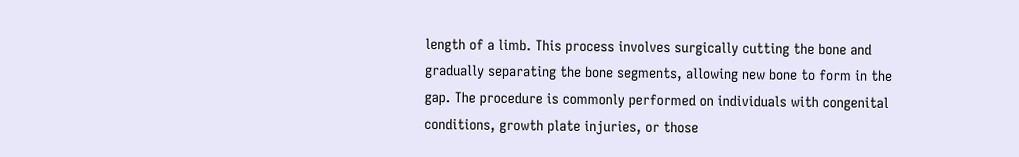length of a limb. This process involves surgically cutting the bone and gradually separating the bone segments, allowing new bone to form in the gap. The procedure is commonly performed on individuals with congenital conditions, growth plate injuries, or those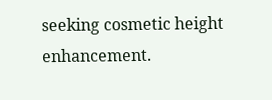seeking cosmetic height enhancement.